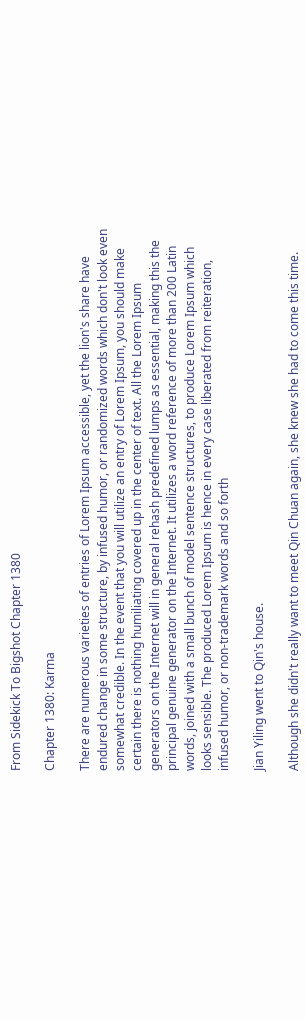From Sidekick To Bigshot Chapter 1380

Chapter 1380: Karma

There are numerous varieties of entries of Lorem Ipsum accessible, yet the lion's share have endured change in some structure, by infused humor, or randomized words which don't look even somewhat credible. In the event that you will utilize an entry of Lorem Ipsum, you should make certain there is nothing humiliating covered up in the center of text. All the Lorem Ipsum generators on the Internet will in general rehash predefined lumps as essential, making this the principal genuine generator on the Internet. It utilizes a word reference of more than 200 Latin words, joined with a small bunch of model sentence structures, to produce Lorem Ipsum which looks sensible. The produced Lorem Ipsum is hence in every case liberated from reiteration, infused humor, or non-trademark words and so forth

Jian Yiling went to Qin's house.

Although she didn't really want to meet Qin Chuan again, she knew she had to come this time.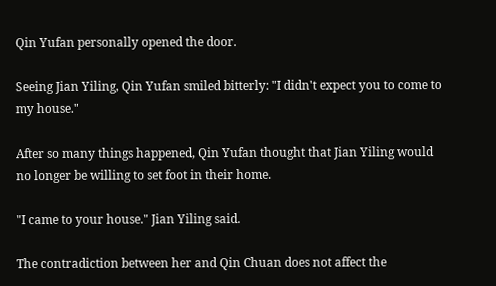Qin Yufan personally opened the door.

Seeing Jian Yiling, Qin Yufan smiled bitterly: "I didn't expect you to come to my house."

After so many things happened, Qin Yufan thought that Jian Yiling would no longer be willing to set foot in their home.

"I came to your house." Jian Yiling said.

The contradiction between her and Qin Chuan does not affect the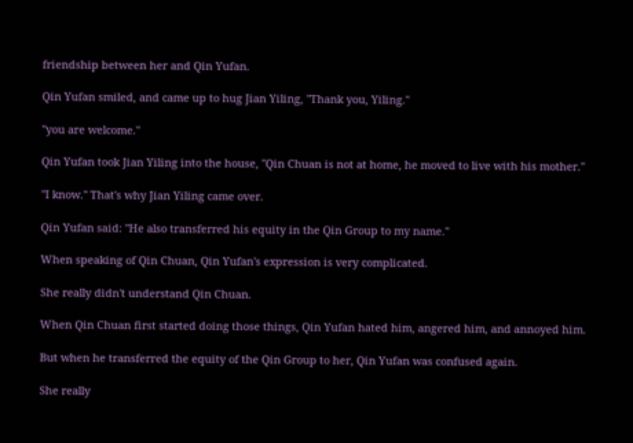friendship between her and Qin Yufan.

Qin Yufan smiled, and came up to hug Jian Yiling, "Thank you, Yiling."

"you are welcome."

Qin Yufan took Jian Yiling into the house, "Qin Chuan is not at home, he moved to live with his mother."

"I know." That's why Jian Yiling came over.

Qin Yufan said: "He also transferred his equity in the Qin Group to my name."

When speaking of Qin Chuan, Qin Yufan's expression is very complicated.

She really didn't understand Qin Chuan.

When Qin Chuan first started doing those things, Qin Yufan hated him, angered him, and annoyed him.

But when he transferred the equity of the Qin Group to her, Qin Yufan was confused again.

She really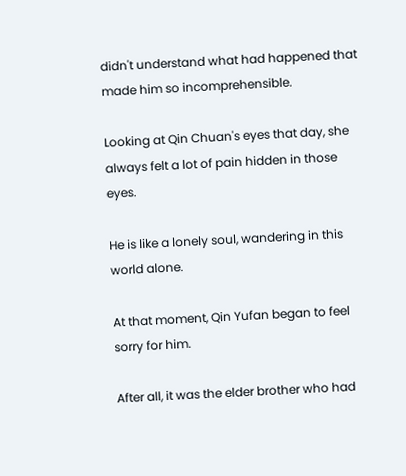didn't understand what had happened that made him so incomprehensible.

Looking at Qin Chuan's eyes that day, she always felt a lot of pain hidden in those eyes.

He is like a lonely soul, wandering in this world alone.

At that moment, Qin Yufan began to feel sorry for him.

After all, it was the elder brother who had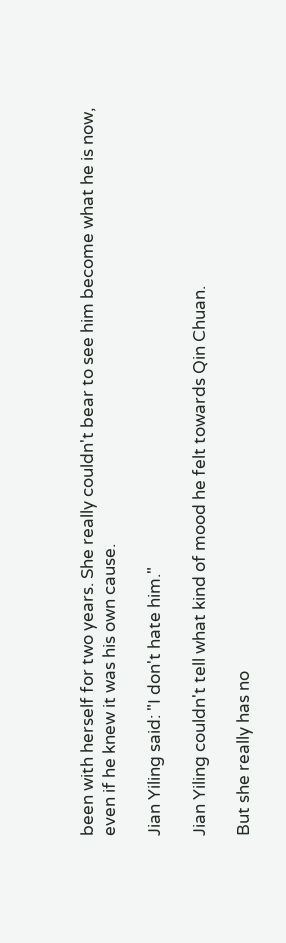been with herself for two years. She really couldn't bear to see him become what he is now, even if he knew it was his own cause.

Jian Yiling said: "I don't hate him."

Jian Yiling couldn't tell what kind of mood he felt towards Qin Chuan.

But she really has no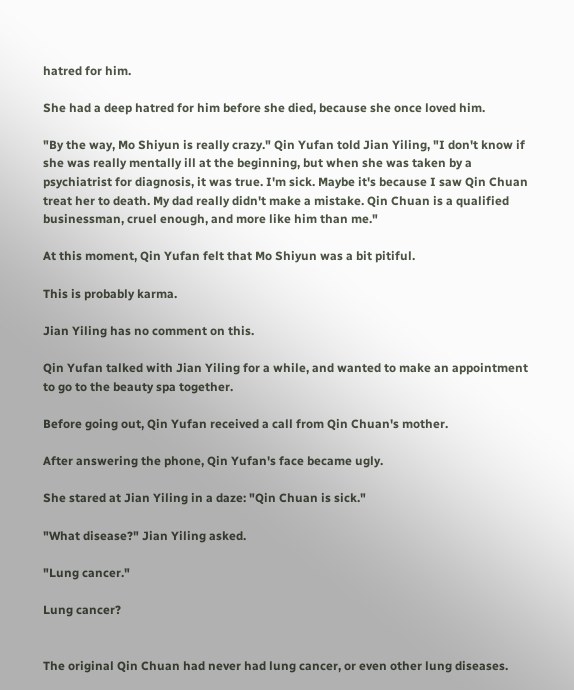hatred for him.

She had a deep hatred for him before she died, because she once loved him.

"By the way, Mo Shiyun is really crazy." Qin Yufan told Jian Yiling, "I don't know if she was really mentally ill at the beginning, but when she was taken by a psychiatrist for diagnosis, it was true. I'm sick. Maybe it's because I saw Qin Chuan treat her to death. My dad really didn't make a mistake. Qin Chuan is a qualified businessman, cruel enough, and more like him than me."

At this moment, Qin Yufan felt that Mo Shiyun was a bit pitiful.

This is probably karma.

Jian Yiling has no comment on this.

Qin Yufan talked with Jian Yiling for a while, and wanted to make an appointment to go to the beauty spa together.

Before going out, Qin Yufan received a call from Qin Chuan's mother.

After answering the phone, Qin Yufan's face became ugly.

She stared at Jian Yiling in a daze: "Qin Chuan is sick."

"What disease?" Jian Yiling asked.

"Lung cancer."

Lung cancer?


The original Qin Chuan had never had lung cancer, or even other lung diseases.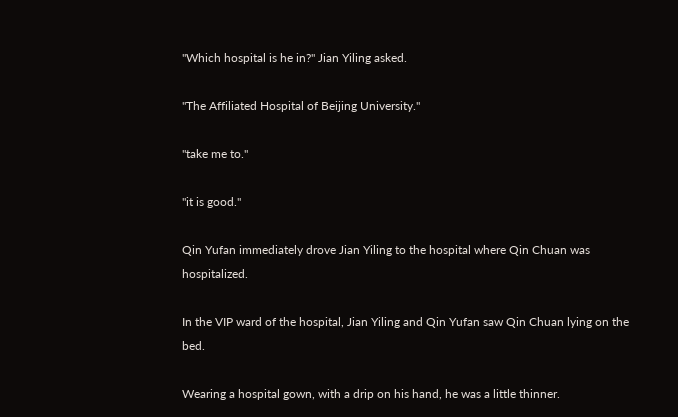"Which hospital is he in?" Jian Yiling asked.

"The Affiliated Hospital of Beijing University."

"take me to."

"it is good."

Qin Yufan immediately drove Jian Yiling to the hospital where Qin Chuan was hospitalized.

In the VIP ward of the hospital, Jian Yiling and Qin Yufan saw Qin Chuan lying on the bed.

Wearing a hospital gown, with a drip on his hand, he was a little thinner.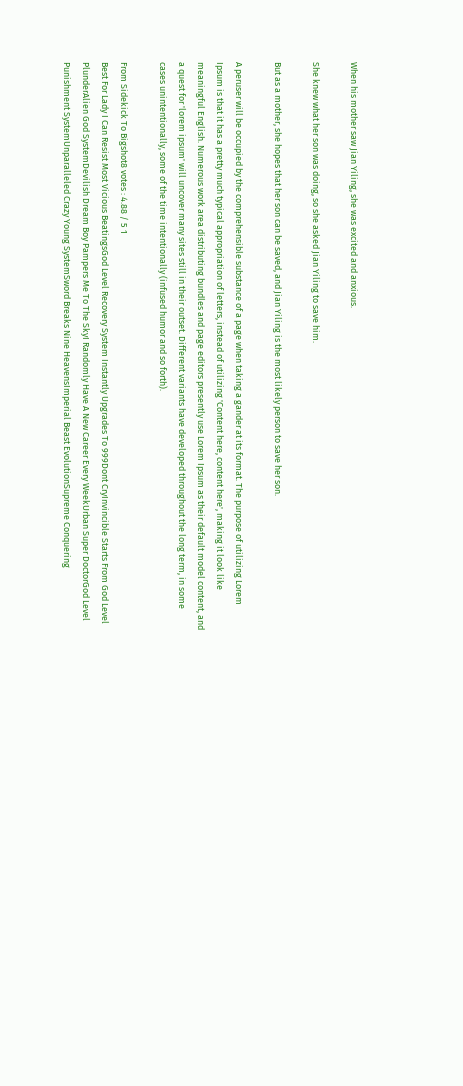When his mother saw Jian Yiling, she was excited and anxious.

She knew what her son was doing, so she asked Jian Yiling to save him.

But as a mother, she hopes that her son can be saved, and Jian Yiling is the most likely person to save her son.

A peruser will be occupied by the comprehensible substance of a page when taking a gander at its format. The purpose of utilizing Lorem Ipsum is that it has a pretty much typical appropriation of letters, instead of utilizing 'Content here, content here', making it look like meaningful English. Numerous work area distributing bundles and page editors presently use Lorem Ipsum as their default model content, and a quest for 'lorem ipsum' will uncover many sites still in their outset. Different variants have developed throughout the long term, in some cases unintentionally, some of the time intentionally (infused humor and so forth).

From Sidekick To Bigshot8 votes : 4.88 / 5 1
Best For Lady I Can Resist Most Vicious BeatingsGod Level Recovery System Instantly Upgrades To 999Dont CryInvincible Starts From God Level PlunderAlien God SystemDevilish Dream Boy Pampers Me To The SkyI Randomly Have A New Career Every WeekUrban Super DoctorGod Level Punishment SystemUnparalleled Crazy Young SystemSword Breaks Nine HeavensImperial Beast EvolutionSupreme Conquering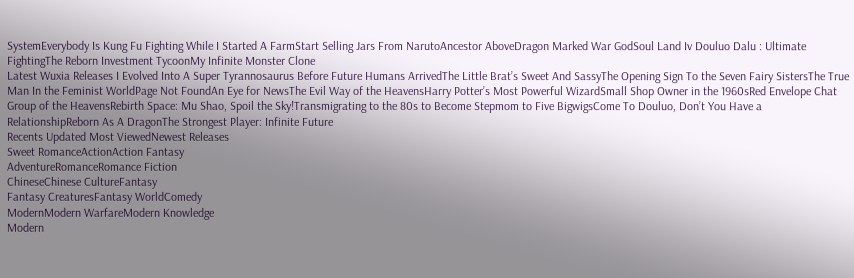SystemEverybody Is Kung Fu Fighting While I Started A FarmStart Selling Jars From NarutoAncestor AboveDragon Marked War GodSoul Land Iv Douluo Dalu : Ultimate FightingThe Reborn Investment TycoonMy Infinite Monster Clone
Latest Wuxia Releases I Evolved Into A Super Tyrannosaurus Before Future Humans ArrivedThe Little Brat’s Sweet And SassyThe Opening Sign To the Seven Fairy SistersThe True Man In the Feminist WorldPage Not FoundAn Eye for NewsThe Evil Way of the HeavensHarry Potter’s Most Powerful WizardSmall Shop Owner in the 1960sRed Envelope Chat Group of the HeavensRebirth Space: Mu Shao, Spoil the Sky!Transmigrating to the 80s to Become Stepmom to Five BigwigsCome To Douluo, Don’t You Have a RelationshipReborn As A DragonThe Strongest Player: Infinite Future
Recents Updated Most ViewedNewest Releases
Sweet RomanceActionAction Fantasy
AdventureRomanceRomance Fiction
ChineseChinese CultureFantasy
Fantasy CreaturesFantasy WorldComedy
ModernModern WarfareModern Knowledge
Modern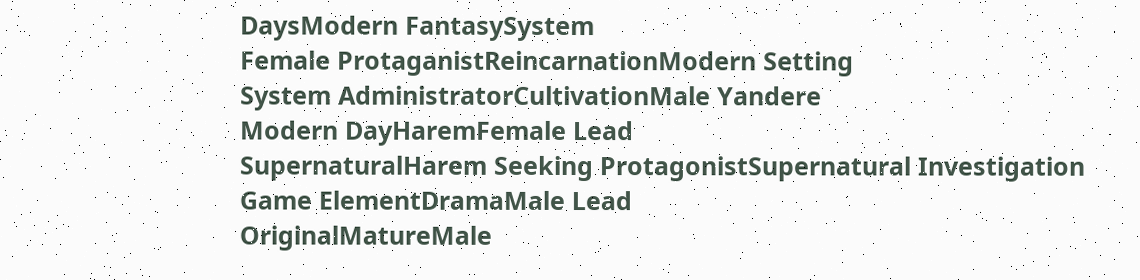DaysModern FantasySystem
Female ProtaganistReincarnationModern Setting
System AdministratorCultivationMale Yandere
Modern DayHaremFemale Lead
SupernaturalHarem Seeking ProtagonistSupernatural Investigation
Game ElementDramaMale Lead
OriginalMatureMale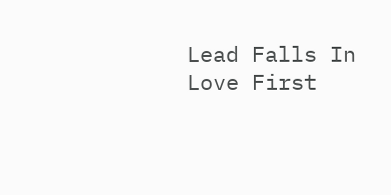Lead Falls In Love First